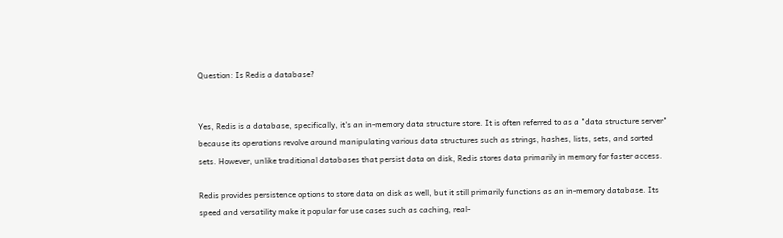Question: Is Redis a database?


Yes, Redis is a database, specifically, it's an in-memory data structure store. It is often referred to as a "data structure server" because its operations revolve around manipulating various data structures such as strings, hashes, lists, sets, and sorted sets. However, unlike traditional databases that persist data on disk, Redis stores data primarily in memory for faster access.

Redis provides persistence options to store data on disk as well, but it still primarily functions as an in-memory database. Its speed and versatility make it popular for use cases such as caching, real-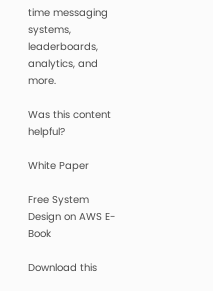time messaging systems, leaderboards, analytics, and more.

Was this content helpful?

White Paper

Free System Design on AWS E-Book

Download this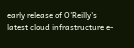early release of O'Reilly's latest cloud infrastructure e-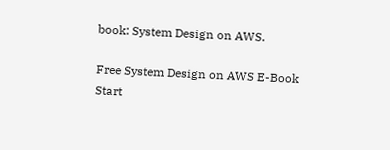book: System Design on AWS.

Free System Design on AWS E-Book
Start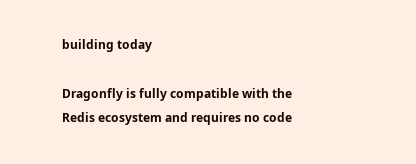building today

Dragonfly is fully compatible with the Redis ecosystem and requires no code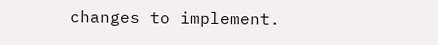changes to implement.